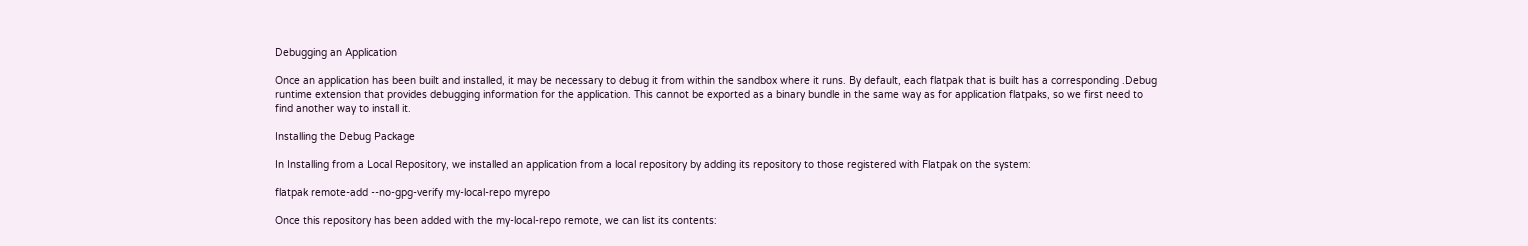Debugging an Application

Once an application has been built and installed, it may be necessary to debug it from within the sandbox where it runs. By default, each flatpak that is built has a corresponding .Debug runtime extension that provides debugging information for the application. This cannot be exported as a binary bundle in the same way as for application flatpaks, so we first need to find another way to install it.

Installing the Debug Package

In Installing from a Local Repository, we installed an application from a local repository by adding its repository to those registered with Flatpak on the system:

flatpak remote-add --no-gpg-verify my-local-repo myrepo

Once this repository has been added with the my-local-repo remote, we can list its contents: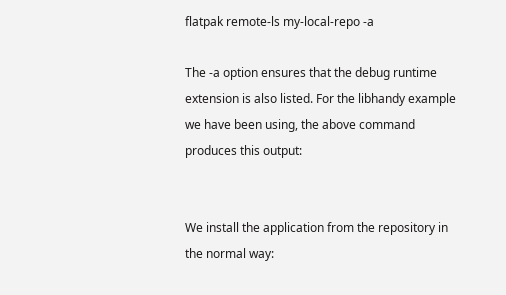flatpak remote-ls my-local-repo -a

The -a option ensures that the debug runtime extension is also listed. For the libhandy example we have been using, the above command produces this output:


We install the application from the repository in the normal way: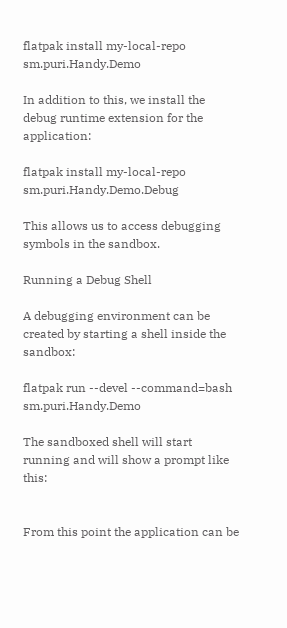flatpak install my-local-repo sm.puri.Handy.Demo

In addition to this, we install the debug runtime extension for the application:

flatpak install my-local-repo sm.puri.Handy.Demo.Debug

This allows us to access debugging symbols in the sandbox.

Running a Debug Shell

A debugging environment can be created by starting a shell inside the sandbox:

flatpak run --devel --command=bash sm.puri.Handy.Demo

The sandboxed shell will start running and will show a prompt like this:


From this point the application can be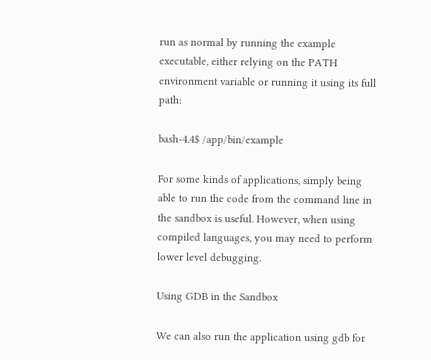run as normal by running the example executable, either relying on the PATH environment variable or running it using its full path:

bash-4.4$ /app/bin/example

For some kinds of applications, simply being able to run the code from the command line in the sandbox is useful. However, when using compiled languages, you may need to perform lower level debugging.

Using GDB in the Sandbox

We can also run the application using gdb for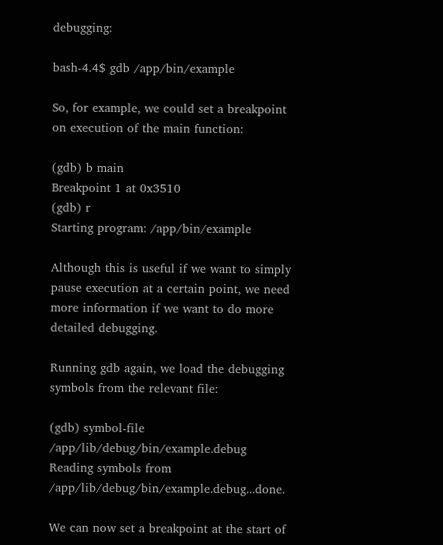debugging:

bash-4.4$ gdb /app/bin/example

So, for example, we could set a breakpoint on execution of the main function:

(gdb) b main
Breakpoint 1 at 0x3510
(gdb) r
Starting program: /app/bin/example

Although this is useful if we want to simply pause execution at a certain point, we need more information if we want to do more detailed debugging.

Running gdb again, we load the debugging symbols from the relevant file:

(gdb) symbol-file /app/lib/debug/bin/example.debug
Reading symbols from /app/lib/debug/bin/example.debug...done.

We can now set a breakpoint at the start of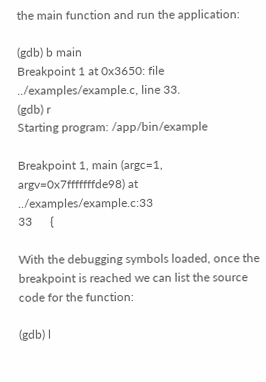the main function and run the application:

(gdb) b main
Breakpoint 1 at 0x3650: file ../examples/example.c, line 33.
(gdb) r
Starting program: /app/bin/example

Breakpoint 1, main (argc=1, argv=0x7fffffffde98) at ../examples/example.c:33
33      {

With the debugging symbols loaded, once the breakpoint is reached we can list the source code for the function:

(gdb) l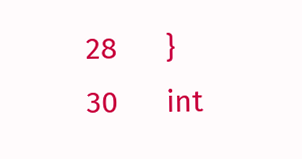28      }
30      int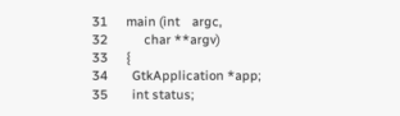31      main (int    argc,
32            char **argv)
33      {
34        GtkApplication *app;
35        int status;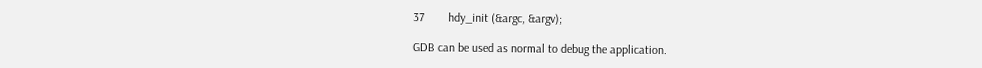37        hdy_init (&argc, &argv);

GDB can be used as normal to debug the application.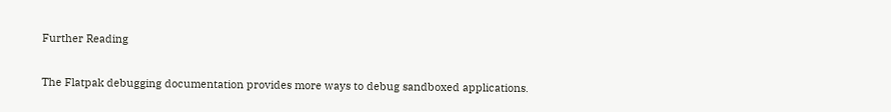Further Reading

The Flatpak debugging documentation provides more ways to debug sandboxed applications.